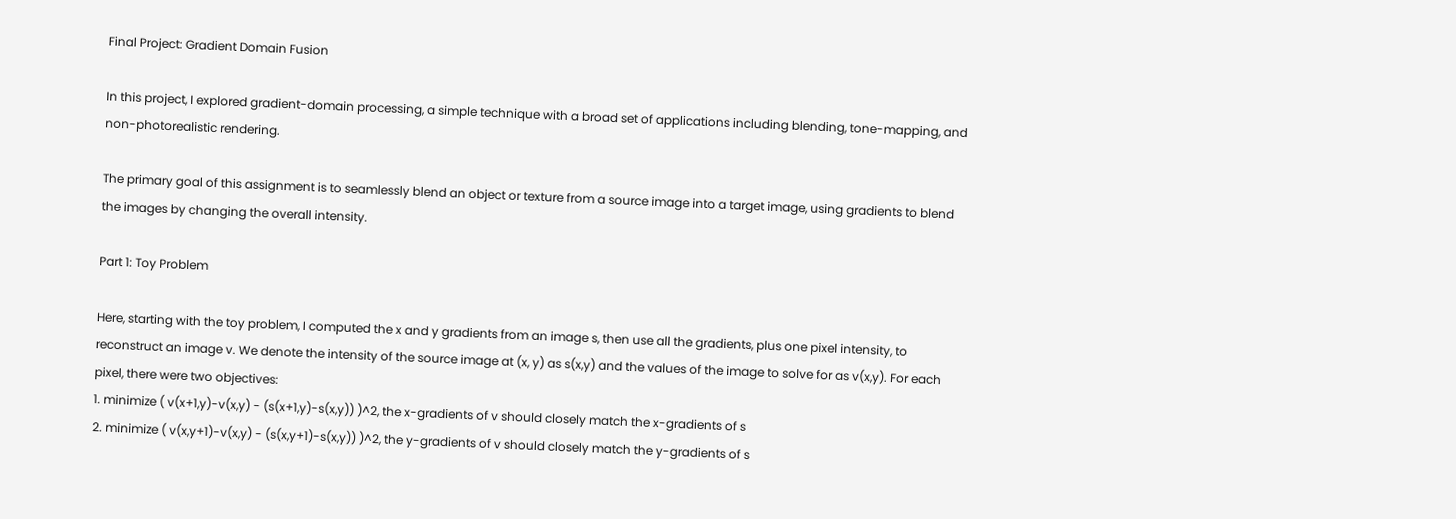Final Project: Gradient Domain Fusion

In this project, I explored gradient-domain processing, a simple technique with a broad set of applications including blending, tone-mapping, and non-photorealistic rendering.

The primary goal of this assignment is to seamlessly blend an object or texture from a source image into a target image, using gradients to blend the images by changing the overall intensity.

Part 1: Toy Problem

Here, starting with the toy problem, I computed the x and y gradients from an image s, then use all the gradients, plus one pixel intensity, to reconstruct an image v. We denote the intensity of the source image at (x, y) as s(x,y) and the values of the image to solve for as v(x,y). For each pixel, there were two objectives:
1. minimize ( v(x+1,y)-v(x,y) - (s(x+1,y)-s(x,y)) )^2, the x-gradients of v should closely match the x-gradients of s
2. minimize ( v(x,y+1)-v(x,y) - (s(x,y+1)-s(x,y)) )^2, the y-gradients of v should closely match the y-gradients of s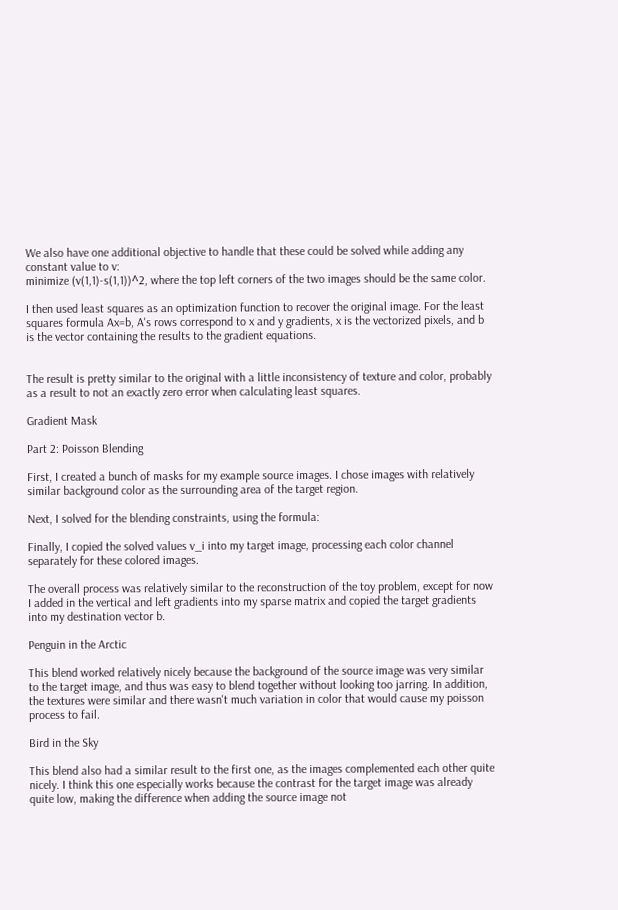We also have one additional objective to handle that these could be solved while adding any constant value to v:
minimize (v(1,1)-s(1,1))^2, where the top left corners of the two images should be the same color.

I then used least squares as an optimization function to recover the original image. For the least squares formula Ax=b, A's rows correspond to x and y gradients, x is the vectorized pixels, and b is the vector containing the results to the gradient equations.


The result is pretty similar to the original with a little inconsistency of texture and color, probably as a result to not an exactly zero error when calculating least squares.

Gradient Mask

Part 2: Poisson Blending

First, I created a bunch of masks for my example source images. I chose images with relatively similar background color as the surrounding area of the target region.

Next, I solved for the blending constraints, using the formula:

Finally, I copied the solved values v_i into my target image, processing each color channel separately for these colored images.

The overall process was relatively similar to the reconstruction of the toy problem, except for now I added in the vertical and left gradients into my sparse matrix and copied the target gradients into my destination vector b.

Penguin in the Arctic

This blend worked relatively nicely because the background of the source image was very similar to the target image, and thus was easy to blend together without looking too jarring. In addition, the textures were similar and there wasn't much variation in color that would cause my poisson process to fail.

Bird in the Sky

This blend also had a similar result to the first one, as the images complemented each other quite nicely. I think this one especially works because the contrast for the target image was already quite low, making the difference when adding the source image not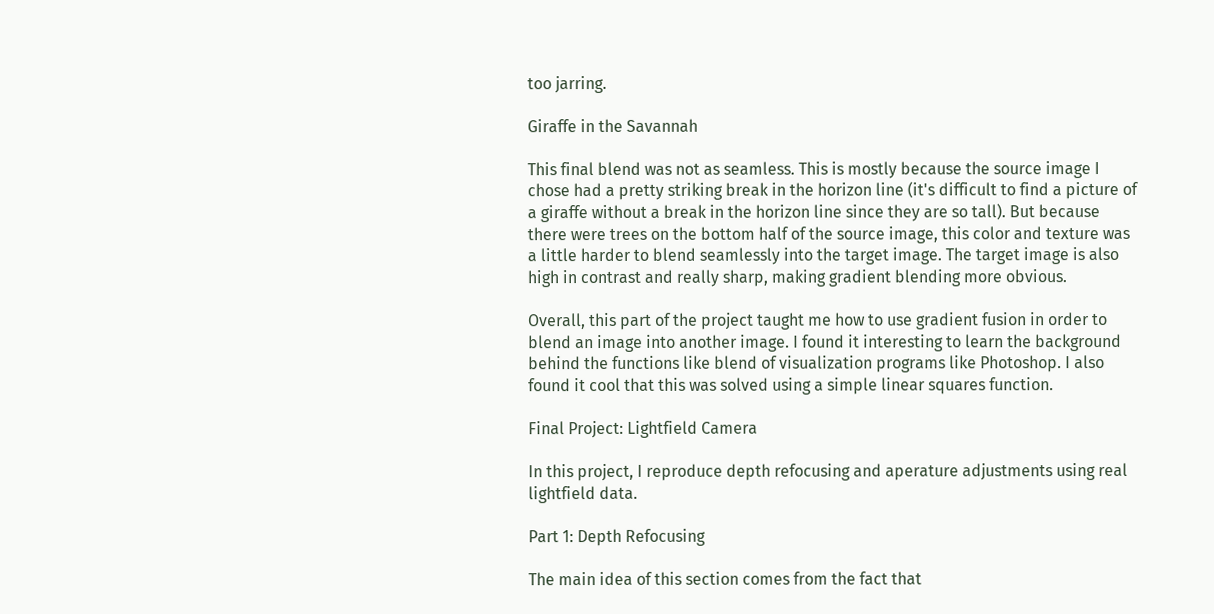too jarring.

Giraffe in the Savannah

This final blend was not as seamless. This is mostly because the source image I chose had a pretty striking break in the horizon line (it's difficult to find a picture of a giraffe without a break in the horizon line since they are so tall). But because there were trees on the bottom half of the source image, this color and texture was a little harder to blend seamlessly into the target image. The target image is also high in contrast and really sharp, making gradient blending more obvious.

Overall, this part of the project taught me how to use gradient fusion in order to blend an image into another image. I found it interesting to learn the background behind the functions like blend of visualization programs like Photoshop. I also found it cool that this was solved using a simple linear squares function.

Final Project: Lightfield Camera

In this project, I reproduce depth refocusing and aperature adjustments using real lightfield data.

Part 1: Depth Refocusing

The main idea of this section comes from the fact that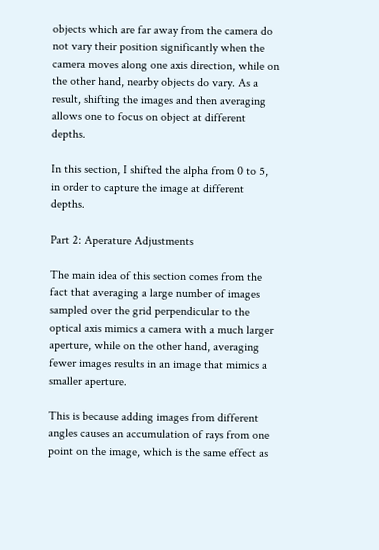objects which are far away from the camera do not vary their position significantly when the camera moves along one axis direction, while on the other hand, nearby objects do vary. As a result, shifting the images and then averaging allows one to focus on object at different depths.

In this section, I shifted the alpha from 0 to 5, in order to capture the image at different depths.

Part 2: Aperature Adjustments

The main idea of this section comes from the fact that averaging a large number of images sampled over the grid perpendicular to the optical axis mimics a camera with a much larger aperture, while on the other hand, averaging fewer images results in an image that mimics a smaller aperture.

This is because adding images from different angles causes an accumulation of rays from one point on the image, which is the same effect as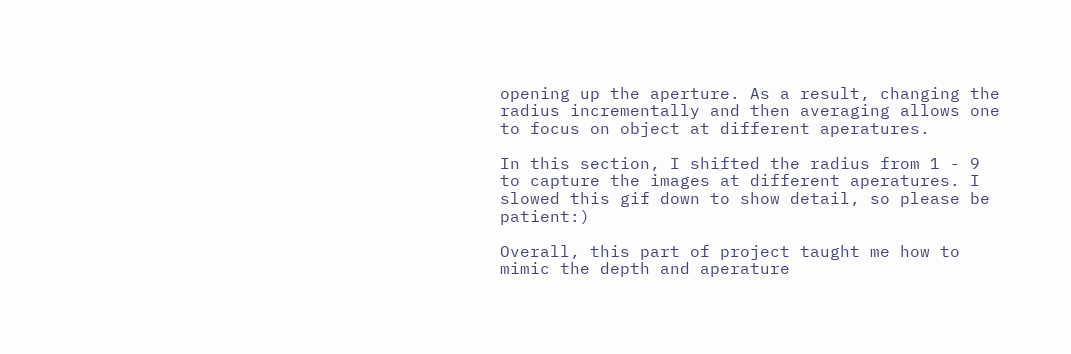opening up the aperture. As a result, changing the radius incrementally and then averaging allows one to focus on object at different aperatures.

In this section, I shifted the radius from 1 - 9 to capture the images at different aperatures. I slowed this gif down to show detail, so please be patient:)

Overall, this part of project taught me how to mimic the depth and aperature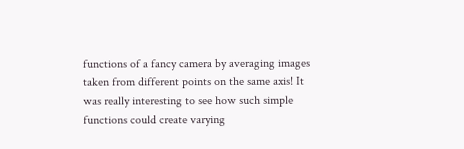functions of a fancy camera by averaging images taken from different points on the same axis! It was really interesting to see how such simple functions could create varying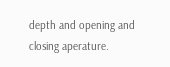depth and opening and closing aperature.